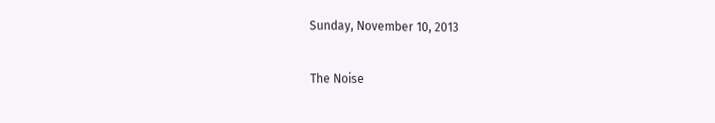Sunday, November 10, 2013

The Noise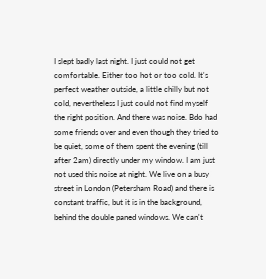I slept badly last night. I just could not get comfortable. Either too hot or too cold. It's perfect weather outside, a little chilly but not cold, nevertheless I just could not find myself the right position. And there was noise. Bdo had some friends over and even though they tried to be quiet, some of them spent the evening (till after 2am) directly under my window. I am just not used this noise at night. We live on a busy street in London (Petersham Road) and there is constant traffic, but it is in the background, behind the double paned windows. We can't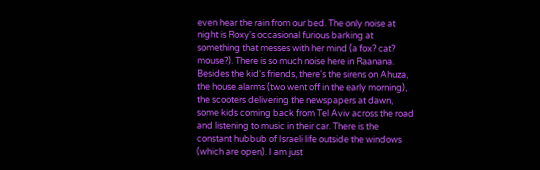even hear the rain from our bed. The only noise at night is Roxy's occasional furious barking at something that messes with her mind (a fox? cat? mouse?). There is so much noise here in Raanana. Besides the kid's friends, there's the sirens on Ahuza, the house alarms (two went off in the early morning), the scooters delivering the newspapers at dawn, some kids coming back from Tel Aviv across the road and listening to music in their car. There is the constant hubbub of Israeli life outside the windows (which are open). I am just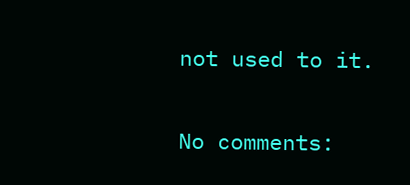not used to it.

No comments: